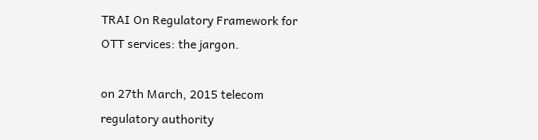TRAI On Regulatory Framework for OTT services: the jargon.

on 27th March, 2015 telecom regulatory authority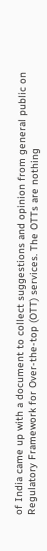of India came up with a document to collect suggestions and opinion from general public on  Regulatory Framework for Over-the-top (OTT) services. The OTTs are nothing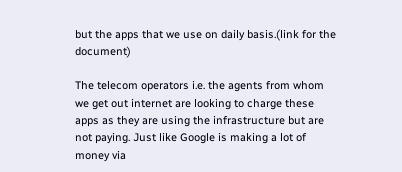but the apps that we use on daily basis.(link for the document)

The telecom operators i.e. the agents from whom we get out internet are looking to charge these apps as they are using the infrastructure but are not paying. Just like Google is making a lot of money via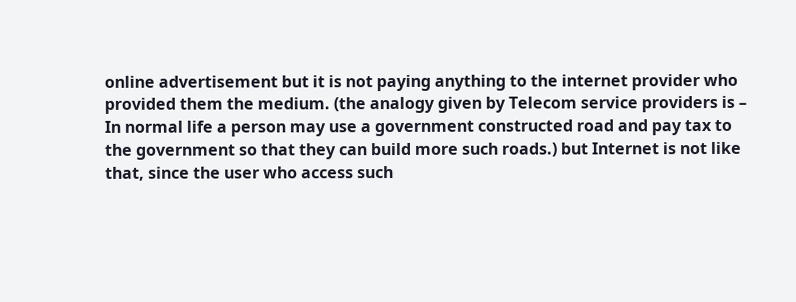online advertisement but it is not paying anything to the internet provider who provided them the medium. (the analogy given by Telecom service providers is – In normal life a person may use a government constructed road and pay tax to the government so that they can build more such roads.) but Internet is not like that, since the user who access such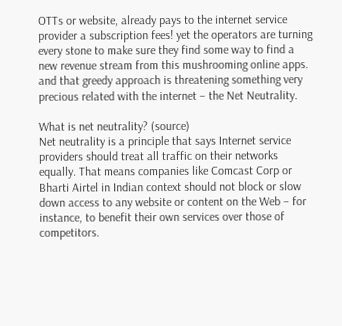OTTs or website, already pays to the internet service provider a subscription fees! yet the operators are turning every stone to make sure they find some way to find a new revenue stream from this mushrooming online apps. and that greedy approach is threatening something very precious related with the internet – the Net Neutrality.

What is net neutrality? (source)
Net neutrality is a principle that says Internet service providers should treat all traffic on their networks equally. That means companies like Comcast Corp or Bharti Airtel in Indian context should not block or slow down access to any website or content on the Web – for instance, to benefit their own services over those of competitors.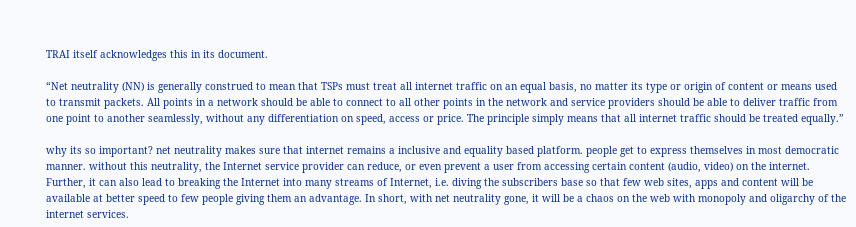TRAI itself acknowledges this in its document.

“Net neutrality (NN) is generally construed to mean that TSPs must treat all internet traffic on an equal basis, no matter its type or origin of content or means used to transmit packets. All points in a network should be able to connect to all other points in the network and service providers should be able to deliver traffic from one point to another seamlessly, without any differentiation on speed, access or price. The principle simply means that all internet traffic should be treated equally.”

why its so important? net neutrality makes sure that internet remains a inclusive and equality based platform. people get to express themselves in most democratic manner. without this neutrality, the Internet service provider can reduce, or even prevent a user from accessing certain content (audio, video) on the internet. Further, it can also lead to breaking the Internet into many streams of Internet, i.e. diving the subscribers base so that few web sites, apps and content will be available at better speed to few people giving them an advantage. In short, with net neutrality gone, it will be a chaos on the web with monopoly and oligarchy of the internet services.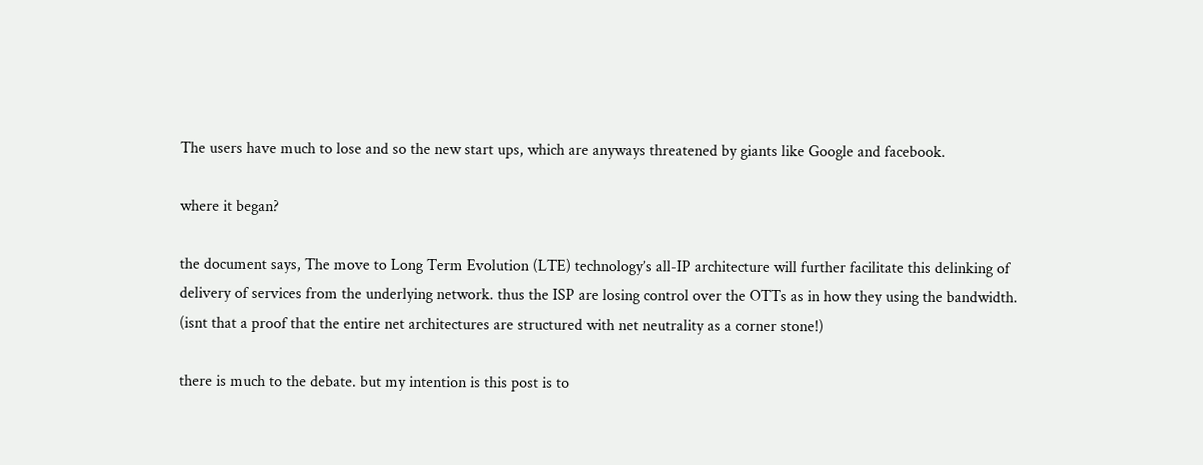The users have much to lose and so the new start ups, which are anyways threatened by giants like Google and facebook.

where it began?

the document says, The move to Long Term Evolution (LTE) technology’s all-IP architecture will further facilitate this delinking of delivery of services from the underlying network. thus the ISP are losing control over the OTTs as in how they using the bandwidth. (isnt that a proof that the entire net architectures are structured with net neutrality as a corner stone!)

there is much to the debate. but my intention is this post is to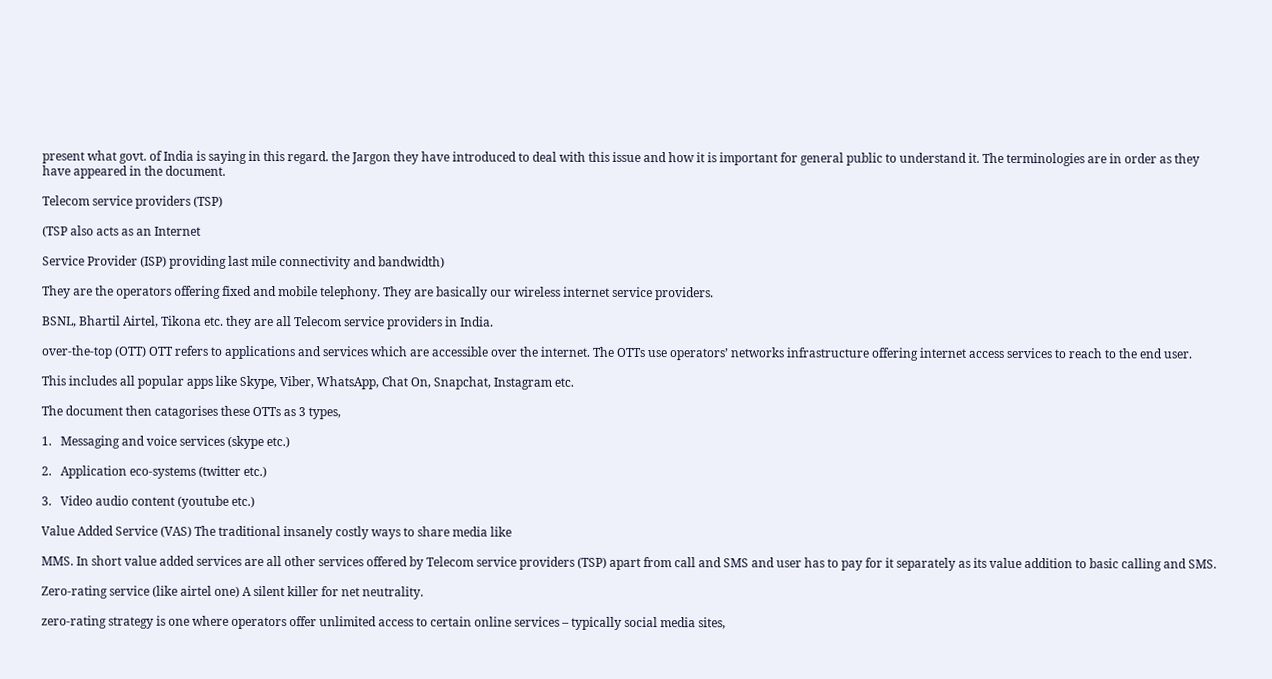present what govt. of India is saying in this regard. the Jargon they have introduced to deal with this issue and how it is important for general public to understand it. The terminologies are in order as they have appeared in the document.

Telecom service providers (TSP)

(TSP also acts as an Internet

Service Provider (ISP) providing last mile connectivity and bandwidth)

They are the operators offering fixed and mobile telephony. They are basically our wireless internet service providers.

BSNL, Bhartil Airtel, Tikona etc. they are all Telecom service providers in India.

over-the-top (OTT) OTT refers to applications and services which are accessible over the internet. The OTTs use operators’ networks infrastructure offering internet access services to reach to the end user.

This includes all popular apps like Skype, Viber, WhatsApp, Chat On, Snapchat, Instagram etc.

The document then catagorises these OTTs as 3 types,

1.   Messaging and voice services (skype etc.)

2.   Application eco-systems (twitter etc.)

3.   Video audio content (youtube etc.)

Value Added Service (VAS) The traditional insanely costly ways to share media like

MMS. In short value added services are all other services offered by Telecom service providers (TSP) apart from call and SMS and user has to pay for it separately as its value addition to basic calling and SMS.

Zero-rating service (like airtel one) A silent killer for net neutrality.

zero-rating strategy is one where operators offer unlimited access to certain online services – typically social media sites,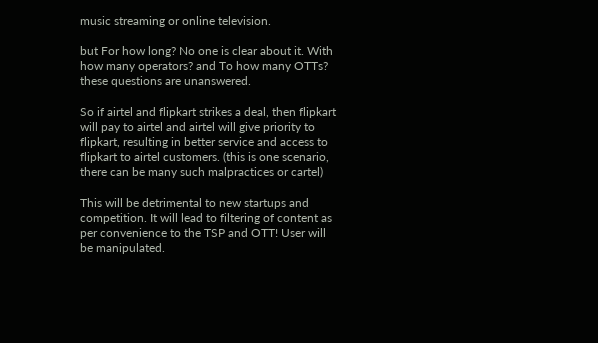music streaming or online television.

but For how long? No one is clear about it. With how many operators? and To how many OTTs? these questions are unanswered.

So if airtel and flipkart strikes a deal, then flipkart will pay to airtel and airtel will give priority to flipkart, resulting in better service and access to flipkart to airtel customers. (this is one scenario, there can be many such malpractices or cartel)

This will be detrimental to new startups and competition. It will lead to filtering of content as per convenience to the TSP and OTT! User will be manipulated.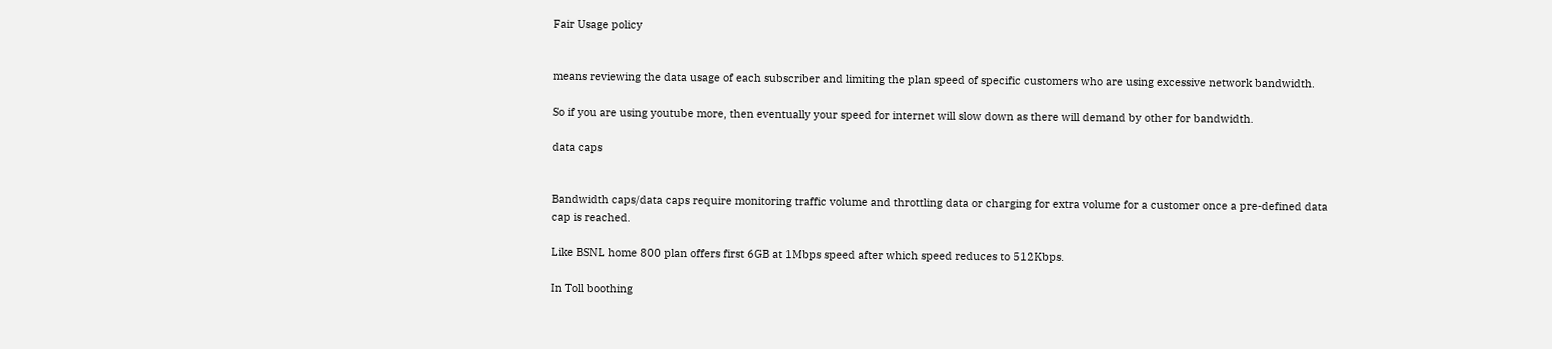Fair Usage policy


means reviewing the data usage of each subscriber and limiting the plan speed of specific customers who are using excessive network bandwidth.

So if you are using youtube more, then eventually your speed for internet will slow down as there will demand by other for bandwidth.

data caps


Bandwidth caps/data caps require monitoring traffic volume and throttling data or charging for extra volume for a customer once a pre-defined data cap is reached.

Like BSNL home 800 plan offers first 6GB at 1Mbps speed after which speed reduces to 512Kbps.

In Toll boothing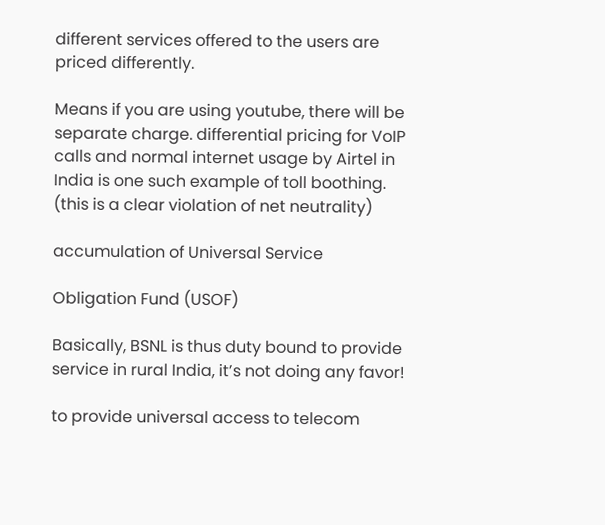different services offered to the users are priced differently.

Means if you are using youtube, there will be separate charge. differential pricing for VoIP calls and normal internet usage by Airtel in India is one such example of toll boothing. (this is a clear violation of net neutrality)

accumulation of Universal Service

Obligation Fund (USOF)

Basically, BSNL is thus duty bound to provide service in rural India, it’s not doing any favor!

to provide universal access to telecom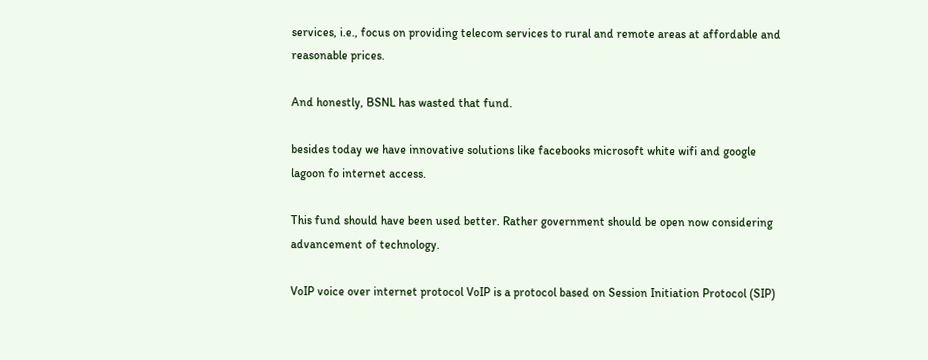services, i.e., focus on providing telecom services to rural and remote areas at affordable and reasonable prices.

And honestly, BSNL has wasted that fund.

besides today we have innovative solutions like facebooks microsoft white wifi and google lagoon fo internet access.

This fund should have been used better. Rather government should be open now considering advancement of technology.

VoIP voice over internet protocol VoIP is a protocol based on Session Initiation Protocol (SIP)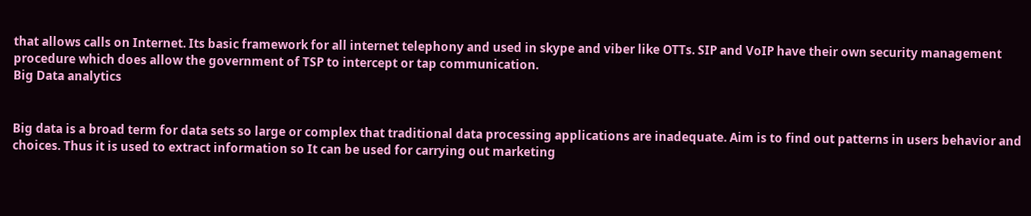that allows calls on Internet. Its basic framework for all internet telephony and used in skype and viber like OTTs. SIP and VoIP have their own security management procedure which does allow the government of TSP to intercept or tap communication.
Big Data analytics


Big data is a broad term for data sets so large or complex that traditional data processing applications are inadequate. Aim is to find out patterns in users behavior and choices. Thus it is used to extract information so It can be used for carrying out marketing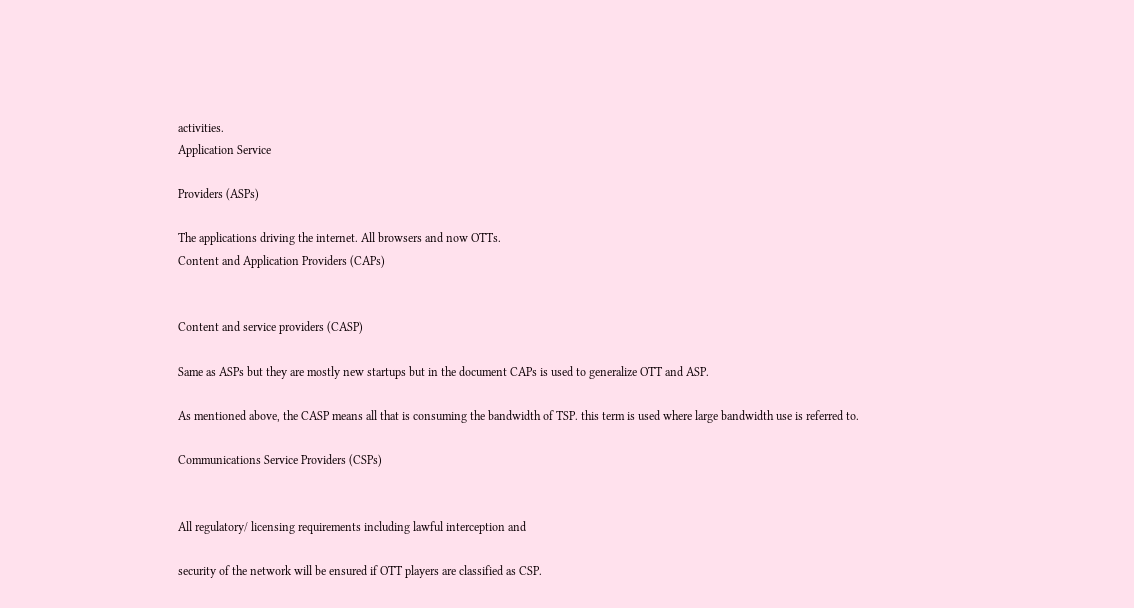activities.
Application Service

Providers (ASPs)

The applications driving the internet. All browsers and now OTTs.
Content and Application Providers (CAPs)


Content and service providers (CASP)

Same as ASPs but they are mostly new startups but in the document CAPs is used to generalize OTT and ASP.

As mentioned above, the CASP means all that is consuming the bandwidth of TSP. this term is used where large bandwidth use is referred to.

Communications Service Providers (CSPs)


All regulatory/ licensing requirements including lawful interception and

security of the network will be ensured if OTT players are classified as CSP.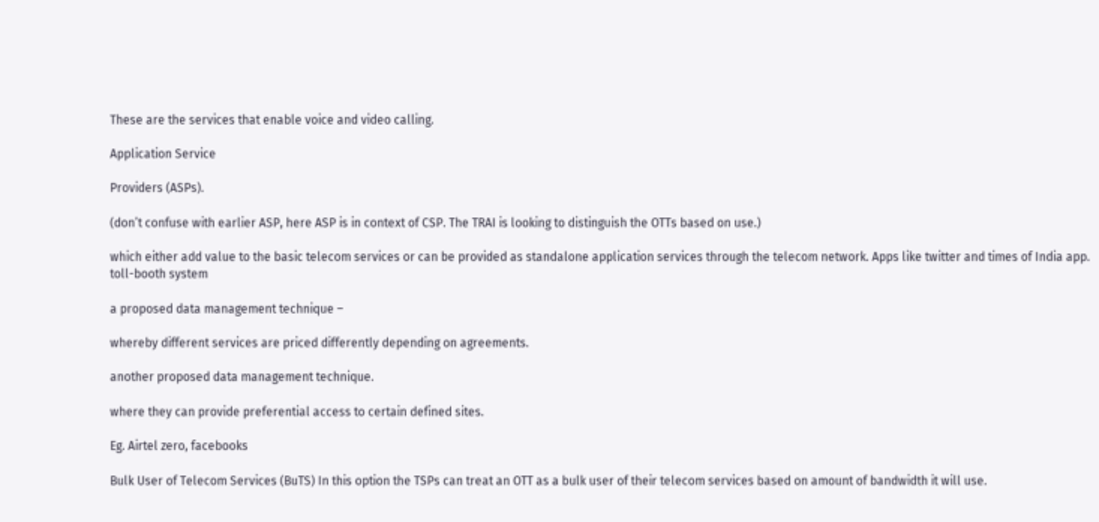These are the services that enable voice and video calling.

Application Service

Providers (ASPs).

(don’t confuse with earlier ASP, here ASP is in context of CSP. The TRAI is looking to distinguish the OTTs based on use.)

which either add value to the basic telecom services or can be provided as standalone application services through the telecom network. Apps like twitter and times of India app.
toll-booth system

a proposed data management technique –

whereby different services are priced differently depending on agreements.

another proposed data management technique.

where they can provide preferential access to certain defined sites.

Eg. Airtel zero, facebooks

Bulk User of Telecom Services (BuTS) In this option the TSPs can treat an OTT as a bulk user of their telecom services based on amount of bandwidth it will use.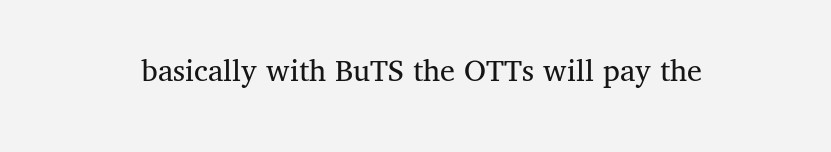basically with BuTS the OTTs will pay the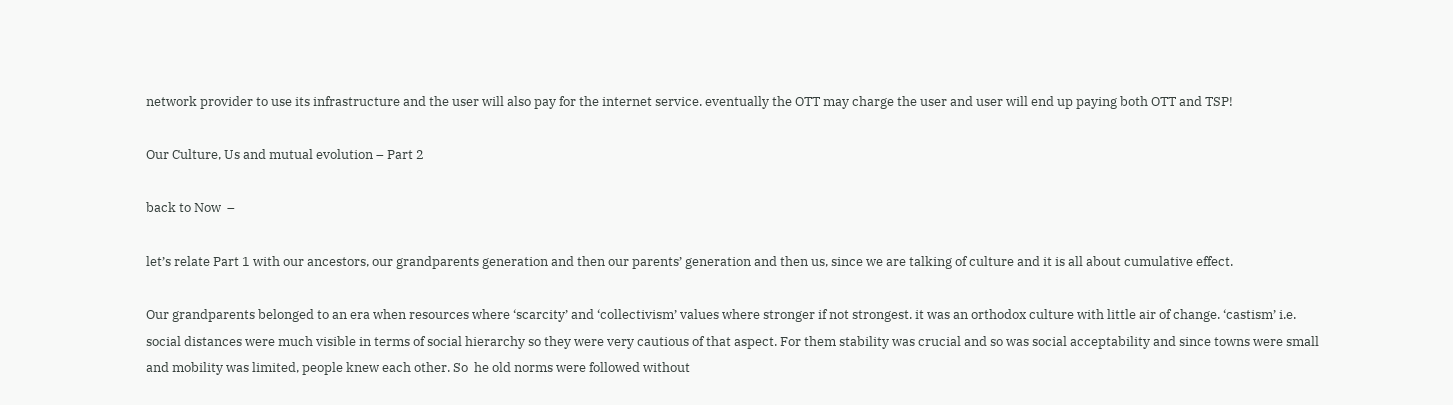network provider to use its infrastructure and the user will also pay for the internet service. eventually the OTT may charge the user and user will end up paying both OTT and TSP!

Our Culture, Us and mutual evolution – Part 2

back to Now  –

let’s relate Part 1 with our ancestors, our grandparents generation and then our parents’ generation and then us, since we are talking of culture and it is all about cumulative effect.

Our grandparents belonged to an era when resources where ‘scarcity’ and ‘collectivism’ values where stronger if not strongest. it was an orthodox culture with little air of change. ‘castism’ i.e. social distances were much visible in terms of social hierarchy so they were very cautious of that aspect. For them stability was crucial and so was social acceptability and since towns were small and mobility was limited, people knew each other. So  he old norms were followed without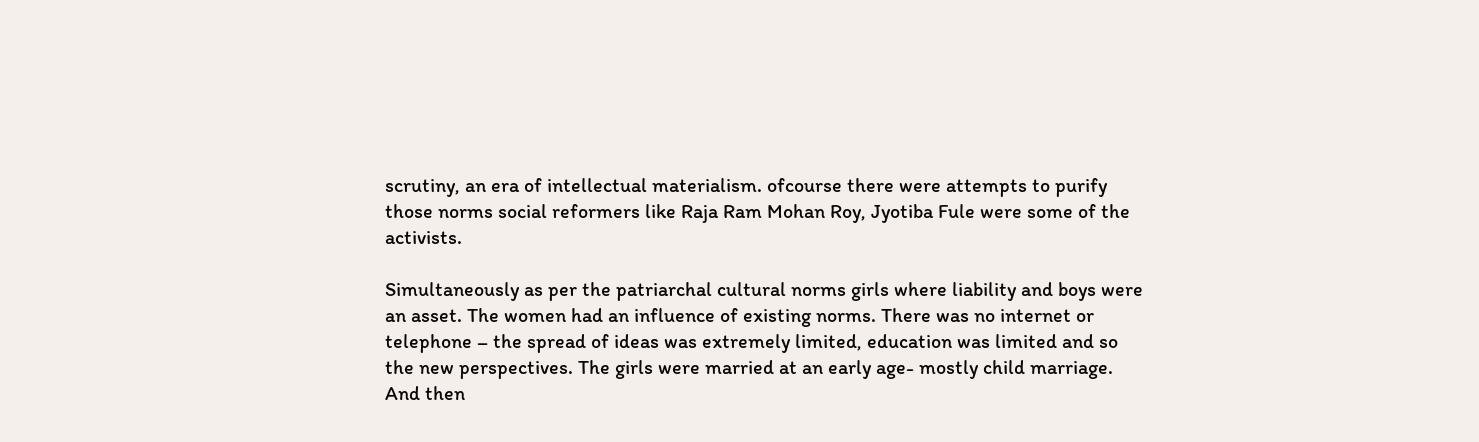scrutiny, an era of intellectual materialism. ofcourse there were attempts to purify those norms social reformers like Raja Ram Mohan Roy, Jyotiba Fule were some of the activists.

Simultaneously as per the patriarchal cultural norms girls where liability and boys were an asset. The women had an influence of existing norms. There was no internet or telephone – the spread of ideas was extremely limited, education was limited and so the new perspectives. The girls were married at an early age- mostly child marriage. And then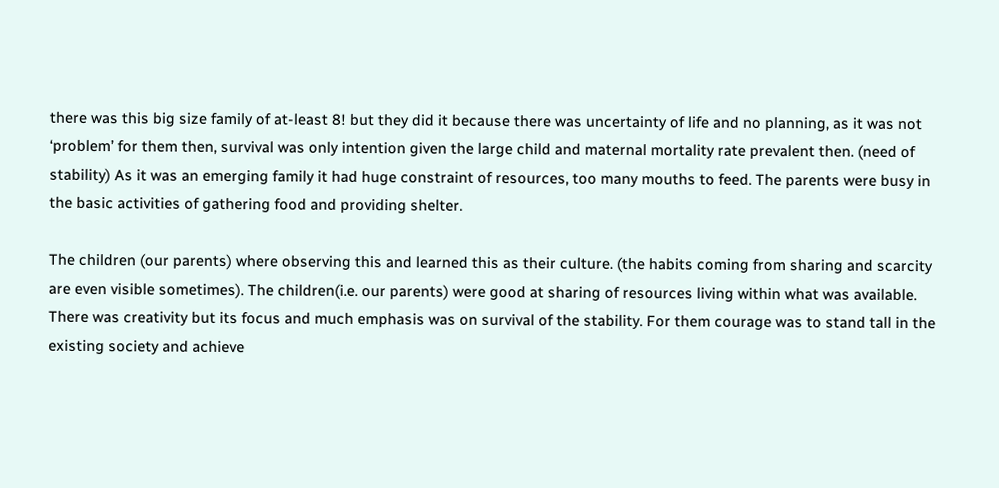there was this big size family of at-least 8! but they did it because there was uncertainty of life and no planning, as it was not ‘problem’ for them then, survival was only intention given the large child and maternal mortality rate prevalent then. (need of stability) As it was an emerging family it had huge constraint of resources, too many mouths to feed. The parents were busy in the basic activities of gathering food and providing shelter.

The children (our parents) where observing this and learned this as their culture. (the habits coming from sharing and scarcity are even visible sometimes). The children(i.e. our parents) were good at sharing of resources living within what was available. There was creativity but its focus and much emphasis was on survival of the stability. For them courage was to stand tall in the existing society and achieve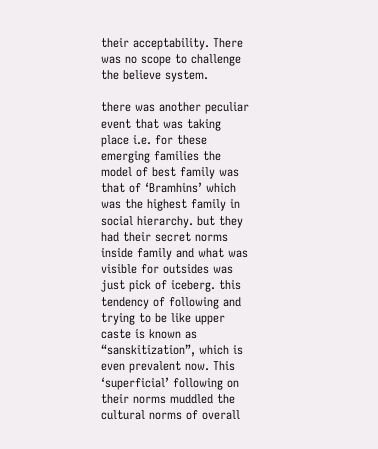their acceptability. There was no scope to challenge the believe system.

there was another peculiar event that was taking place i.e. for these emerging families the model of best family was that of ‘Bramhins’ which was the highest family in social hierarchy. but they had their secret norms inside family and what was visible for outsides was just pick of iceberg. this tendency of following and trying to be like upper caste is known as “sanskitization”, which is even prevalent now. This ‘superficial’ following on their norms muddled the cultural norms of overall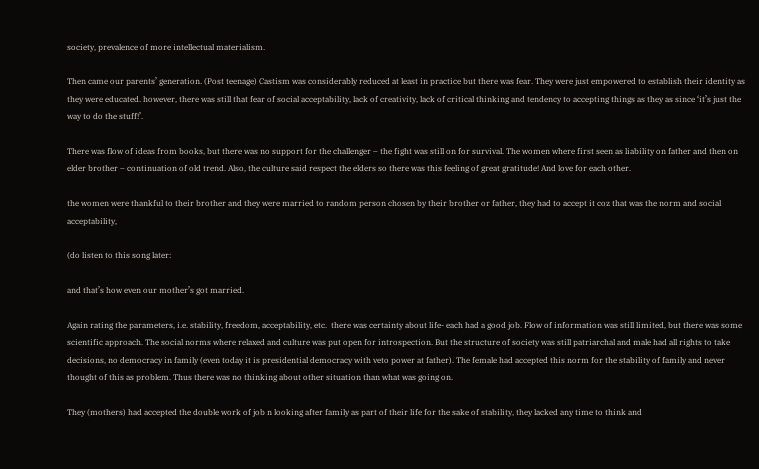society, prevalence of more intellectual materialism.

Then came our parents’ generation. (Post teenage) Castism was considerably reduced at least in practice but there was fear. They were just empowered to establish their identity as they were educated. however, there was still that fear of social acceptability, lack of creativity, lack of critical thinking and tendency to accepting things as they as since ‘it’s just the way to do the stuff!’.

There was flow of ideas from books, but there was no support for the challenger – the fight was still on for survival. The women where first seen as liability on father and then on elder brother – continuation of old trend. Also, the culture said respect the elders so there was this feeling of great gratitude! And love for each other.

the women were thankful to their brother and they were married to random person chosen by their brother or father, they had to accept it coz that was the norm and social acceptability,

(do listen to this song later:

and that’s how even our mother’s got married.

Again rating the parameters, i.e. stability, freedom, acceptability, etc.  there was certainty about life- each had a good job. Flow of information was still limited, but there was some scientific approach. The social norms where relaxed and culture was put open for introspection. But the structure of society was still patriarchal and male had all rights to take decisions, no democracy in family (even today it is presidential democracy with veto power at father). The female had accepted this norm for the stability of family and never thought of this as problem. Thus there was no thinking about other situation than what was going on.

They (mothers) had accepted the double work of job n looking after family as part of their life for the sake of stability, they lacked any time to think and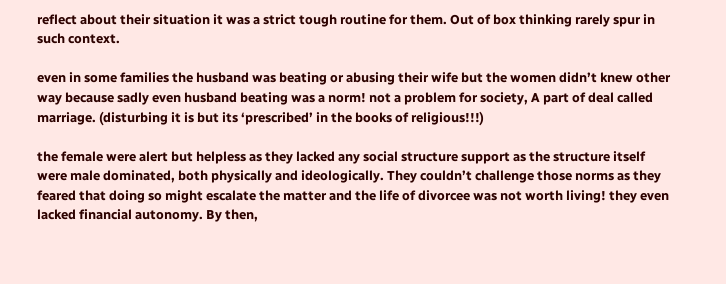reflect about their situation it was a strict tough routine for them. Out of box thinking rarely spur in such context.

even in some families the husband was beating or abusing their wife but the women didn’t knew other way because sadly even husband beating was a norm! not a problem for society, A part of deal called marriage. (disturbing it is but its ‘prescribed’ in the books of religious!!!)

the female were alert but helpless as they lacked any social structure support as the structure itself were male dominated, both physically and ideologically. They couldn’t challenge those norms as they feared that doing so might escalate the matter and the life of divorcee was not worth living! they even lacked financial autonomy. By then,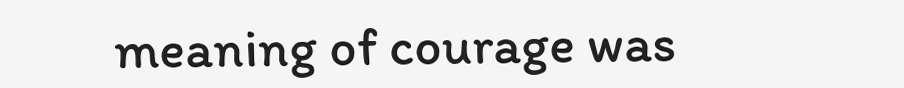meaning of courage was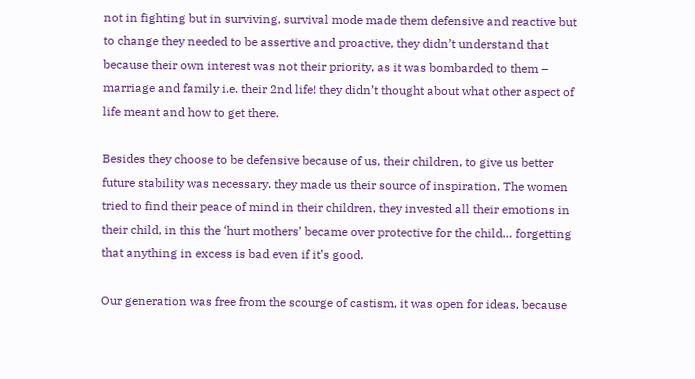not in fighting but in surviving, survival mode made them defensive and reactive but to change they needed to be assertive and proactive, they didn’t understand that because their own interest was not their priority, as it was bombarded to them – marriage and family i.e. their 2nd life! they didn’t thought about what other aspect of life meant and how to get there.

Besides they choose to be defensive because of us, their children, to give us better future stability was necessary. they made us their source of inspiration. The women tried to find their peace of mind in their children, they invested all their emotions in their child, in this the ‘hurt mothers’ became over protective for the child… forgetting that anything in excess is bad even if it’s good.

Our generation was free from the scourge of castism, it was open for ideas, because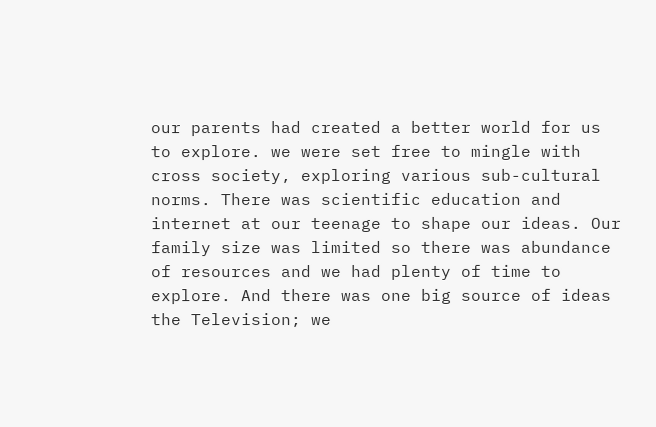our parents had created a better world for us to explore. we were set free to mingle with cross society, exploring various sub-cultural norms. There was scientific education and internet at our teenage to shape our ideas. Our family size was limited so there was abundance of resources and we had plenty of time to explore. And there was one big source of ideas the Television; we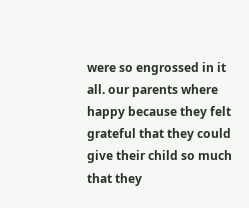were so engrossed in it all. our parents where happy because they felt grateful that they could give their child so much that they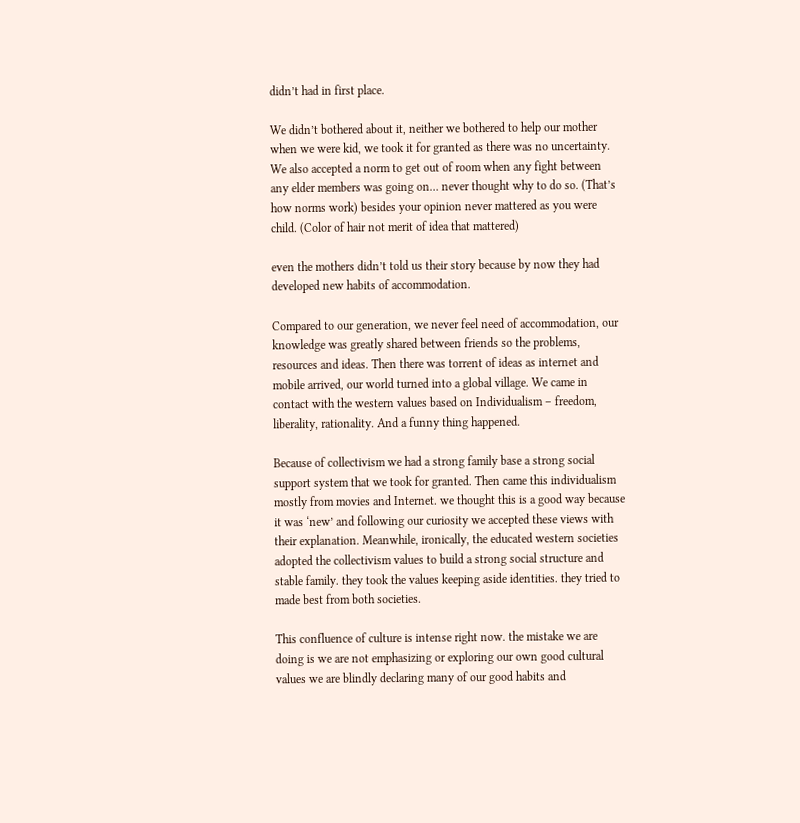didn’t had in first place.

We didn’t bothered about it, neither we bothered to help our mother when we were kid, we took it for granted as there was no uncertainty. We also accepted a norm to get out of room when any fight between any elder members was going on… never thought why to do so. (That’s how norms work) besides your opinion never mattered as you were child. (Color of hair not merit of idea that mattered)

even the mothers didn’t told us their story because by now they had developed new habits of accommodation.

Compared to our generation, we never feel need of accommodation, our knowledge was greatly shared between friends so the problems, resources and ideas. Then there was torrent of ideas as internet and mobile arrived, our world turned into a global village. We came in contact with the western values based on Individualism – freedom, liberality, rationality. And a funny thing happened.

Because of collectivism we had a strong family base a strong social support system that we took for granted. Then came this individualism mostly from movies and Internet. we thought this is a good way because it was ‘new’ and following our curiosity we accepted these views with their explanation. Meanwhile, ironically, the educated western societies adopted the collectivism values to build a strong social structure and stable family. they took the values keeping aside identities. they tried to made best from both societies.

This confluence of culture is intense right now. the mistake we are doing is we are not emphasizing or exploring our own good cultural values we are blindly declaring many of our good habits and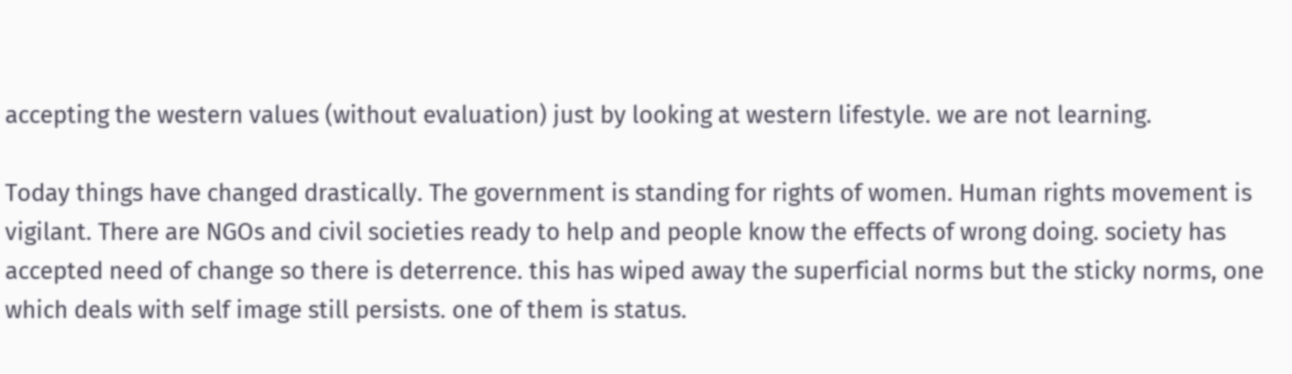accepting the western values (without evaluation) just by looking at western lifestyle. we are not learning.

Today things have changed drastically. The government is standing for rights of women. Human rights movement is vigilant. There are NGOs and civil societies ready to help and people know the effects of wrong doing. society has accepted need of change so there is deterrence. this has wiped away the superficial norms but the sticky norms, one which deals with self image still persists. one of them is status.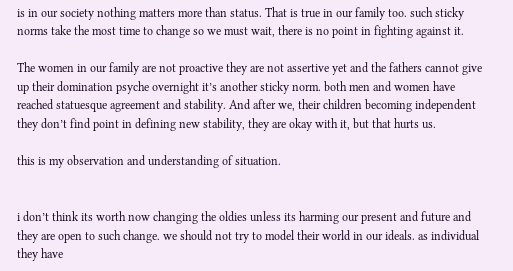is in our society nothing matters more than status. That is true in our family too. such sticky norms take the most time to change so we must wait, there is no point in fighting against it.

The women in our family are not proactive they are not assertive yet and the fathers cannot give up their domination psyche overnight it’s another sticky norm. both men and women have reached statuesque agreement and stability. And after we, their children becoming independent they don’t find point in defining new stability, they are okay with it, but that hurts us.

this is my observation and understanding of situation.


i don’t think its worth now changing the oldies unless its harming our present and future and they are open to such change. we should not try to model their world in our ideals. as individual they have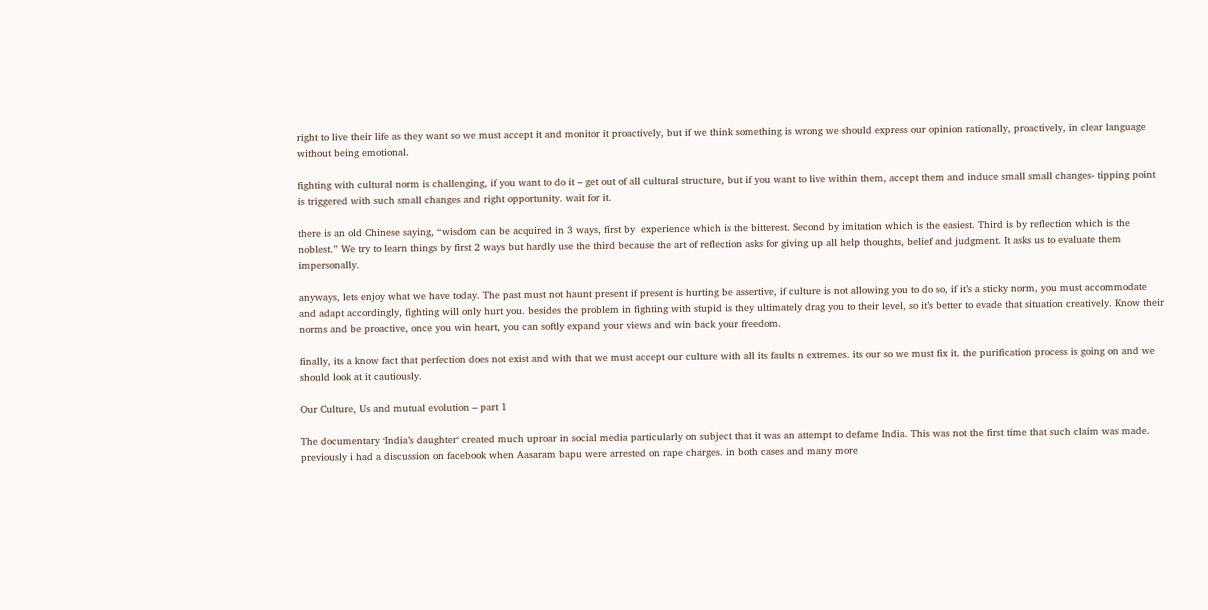right to live their life as they want so we must accept it and monitor it proactively, but if we think something is wrong we should express our opinion rationally, proactively, in clear language without being emotional.

fighting with cultural norm is challenging, if you want to do it – get out of all cultural structure, but if you want to live within them, accept them and induce small small changes- tipping point is triggered with such small changes and right opportunity. wait for it.

there is an old Chinese saying, “wisdom can be acquired in 3 ways, first by  experience which is the bitterest. Second by imitation which is the easiest. Third is by reflection which is the noblest.” We try to learn things by first 2 ways but hardly use the third because the art of reflection asks for giving up all help thoughts, belief and judgment. It asks us to evaluate them impersonally.

anyways, lets enjoy what we have today. The past must not haunt present if present is hurting be assertive, if culture is not allowing you to do so, if it’s a sticky norm, you must accommodate and adapt accordingly, fighting will only hurt you. besides the problem in fighting with stupid is they ultimately drag you to their level, so it’s better to evade that situation creatively. Know their norms and be proactive, once you win heart, you can softly expand your views and win back your freedom.

finally, its a know fact that perfection does not exist and with that we must accept our culture with all its faults n extremes. its our so we must fix it. the purification process is going on and we should look at it cautiously.

Our Culture, Us and mutual evolution – part 1

The documentary ‘India’s daughter‘ created much uproar in social media particularly on subject that it was an attempt to defame India. This was not the first time that such claim was made. previously i had a discussion on facebook when Aasaram bapu were arrested on rape charges. in both cases and many more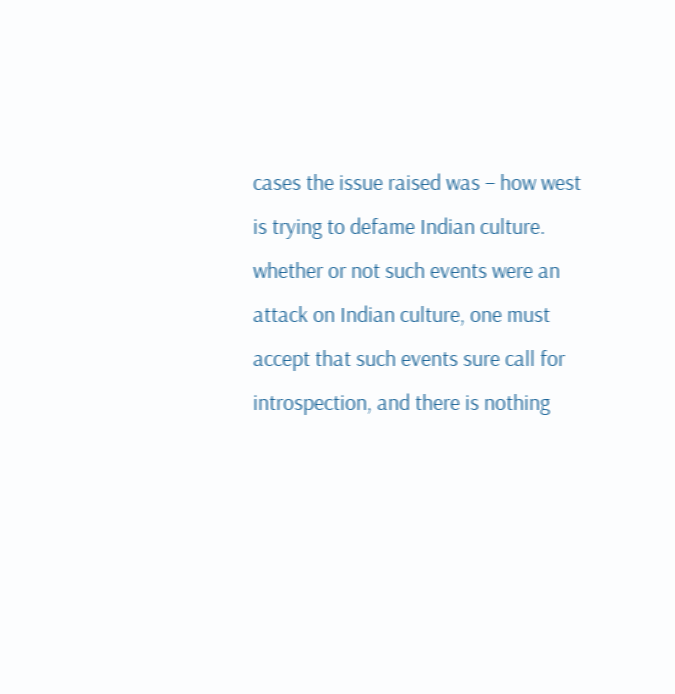cases the issue raised was – how west is trying to defame Indian culture. whether or not such events were an attack on Indian culture, one must accept that such events sure call for introspection, and there is nothing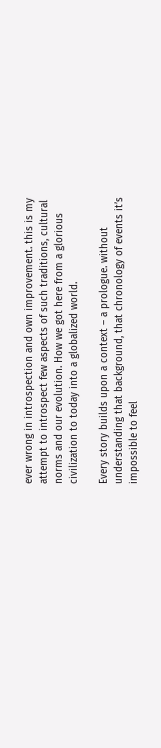ever wrong in introspection and own improvement. this is my attempt to introspect few aspects of such traditions, cultural norms and our evolution. How we got here from a glorious civilization to today into a globalized world.

Every story builds upon a context – a prologue. without understanding that background, that chronology of events it’s impossible to feel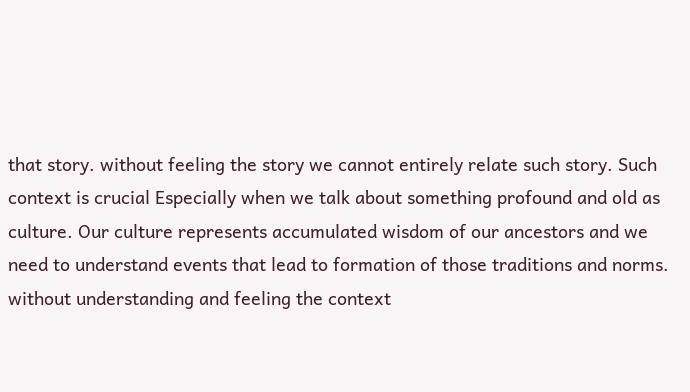that story. without feeling the story we cannot entirely relate such story. Such context is crucial Especially when we talk about something profound and old as culture. Our culture represents accumulated wisdom of our ancestors and we need to understand events that lead to formation of those traditions and norms. without understanding and feeling the context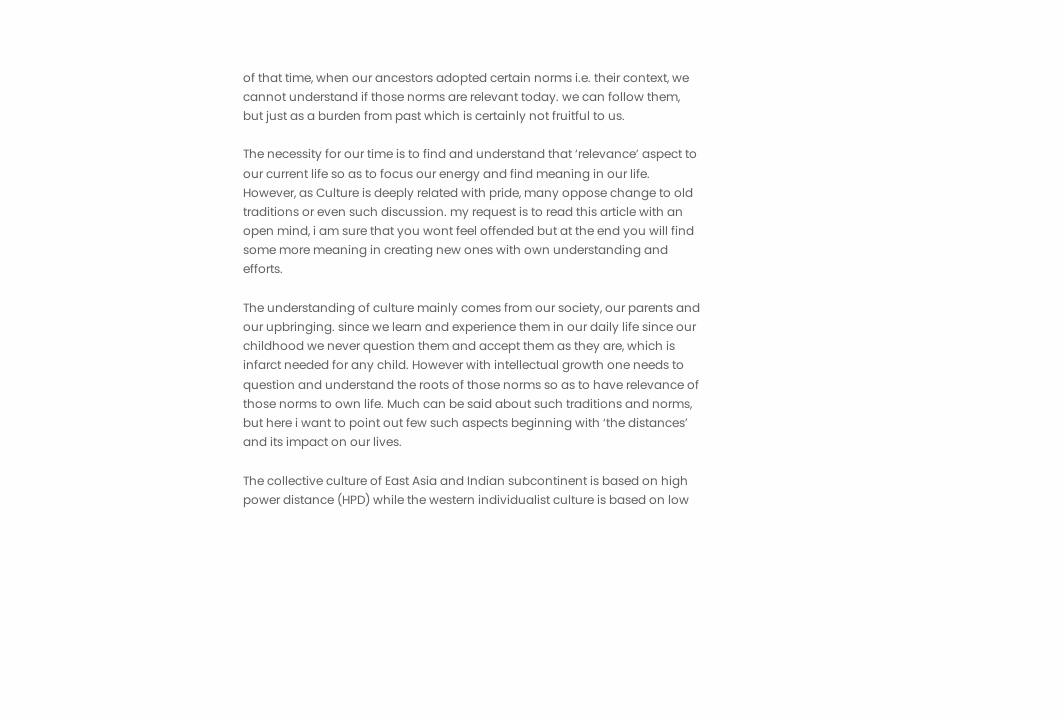of that time, when our ancestors adopted certain norms i.e. their context, we cannot understand if those norms are relevant today. we can follow them, but just as a burden from past which is certainly not fruitful to us.

The necessity for our time is to find and understand that ‘relevance’ aspect to our current life so as to focus our energy and find meaning in our life. However, as Culture is deeply related with pride, many oppose change to old traditions or even such discussion. my request is to read this article with an open mind, i am sure that you wont feel offended but at the end you will find some more meaning in creating new ones with own understanding and efforts.

The understanding of culture mainly comes from our society, our parents and our upbringing. since we learn and experience them in our daily life since our childhood we never question them and accept them as they are, which is infarct needed for any child. However with intellectual growth one needs to question and understand the roots of those norms so as to have relevance of those norms to own life. Much can be said about such traditions and norms, but here i want to point out few such aspects beginning with ‘the distances’ and its impact on our lives.

The collective culture of East Asia and Indian subcontinent is based on high power distance (HPD) while the western individualist culture is based on low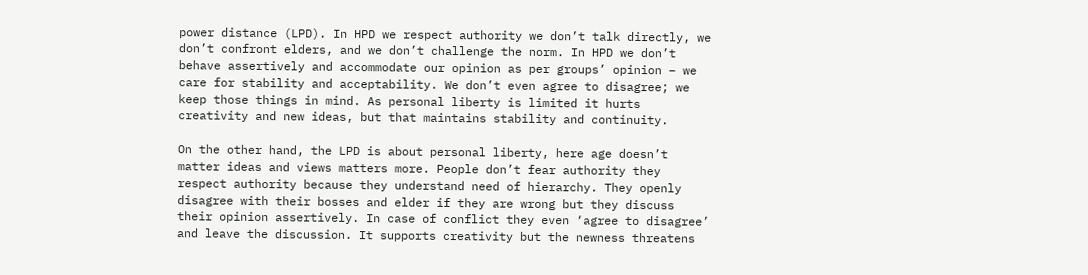power distance (LPD). In HPD we respect authority we don’t talk directly, we don’t confront elders, and we don’t challenge the norm. In HPD we don’t behave assertively and accommodate our opinion as per groups’ opinion – we care for stability and acceptability. We don’t even agree to disagree; we keep those things in mind. As personal liberty is limited it hurts creativity and new ideas, but that maintains stability and continuity.

On the other hand, the LPD is about personal liberty, here age doesn’t matter ideas and views matters more. People don’t fear authority they respect authority because they understand need of hierarchy. They openly disagree with their bosses and elder if they are wrong but they discuss their opinion assertively. In case of conflict they even ‘agree to disagree’ and leave the discussion. It supports creativity but the newness threatens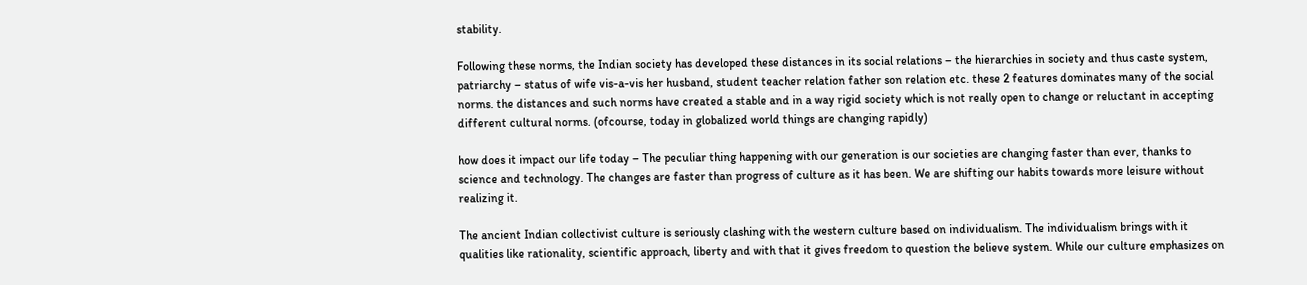stability.

Following these norms, the Indian society has developed these distances in its social relations – the hierarchies in society and thus caste system, patriarchy – status of wife vis-a-vis her husband, student teacher relation father son relation etc. these 2 features dominates many of the social norms. the distances and such norms have created a stable and in a way rigid society which is not really open to change or reluctant in accepting different cultural norms. (ofcourse, today in globalized world things are changing rapidly)

how does it impact our life today – The peculiar thing happening with our generation is our societies are changing faster than ever, thanks to science and technology. The changes are faster than progress of culture as it has been. We are shifting our habits towards more leisure without realizing it.

The ancient Indian collectivist culture is seriously clashing with the western culture based on individualism. The individualism brings with it qualities like rationality, scientific approach, liberty and with that it gives freedom to question the believe system. While our culture emphasizes on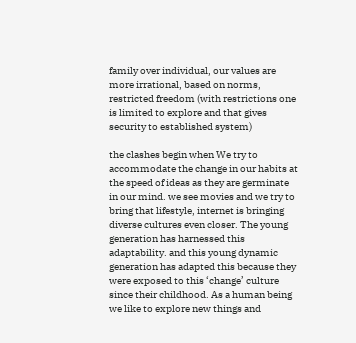family over individual, our values are more irrational, based on norms, restricted freedom (with restrictions one is limited to explore and that gives security to established system)

the clashes begin when We try to accommodate the change in our habits at the speed of ideas as they are germinate in our mind. we see movies and we try to bring that lifestyle, internet is bringing diverse cultures even closer. The young generation has harnessed this adaptability. and this young dynamic generation has adapted this because they were exposed to this ‘change’ culture since their childhood. As a human being we like to explore new things and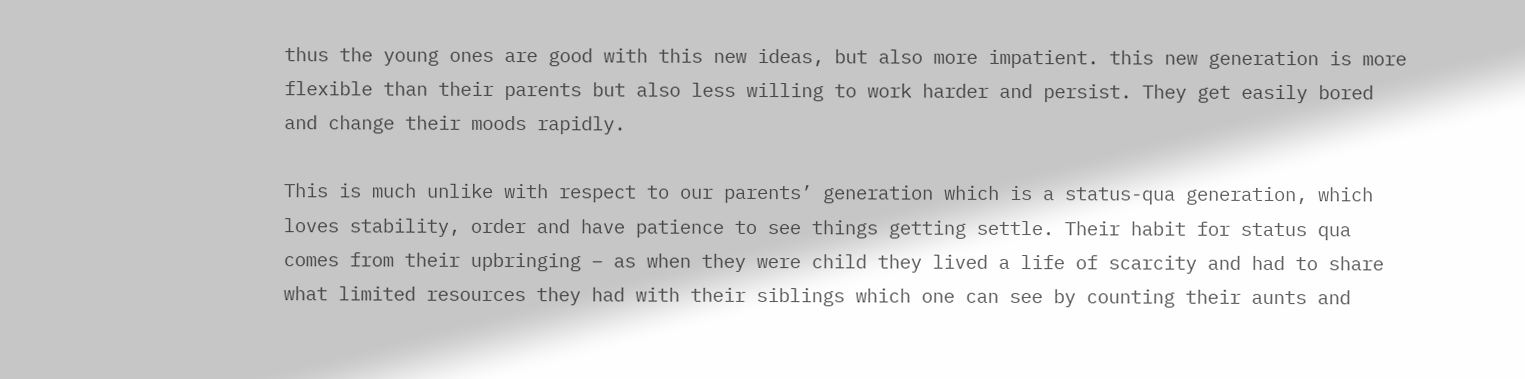thus the young ones are good with this new ideas, but also more impatient. this new generation is more flexible than their parents but also less willing to work harder and persist. They get easily bored and change their moods rapidly.

This is much unlike with respect to our parents’ generation which is a status-qua generation, which loves stability, order and have patience to see things getting settle. Their habit for status qua comes from their upbringing – as when they were child they lived a life of scarcity and had to share what limited resources they had with their siblings which one can see by counting their aunts and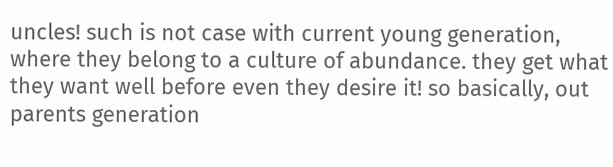uncles! such is not case with current young generation, where they belong to a culture of abundance. they get what they want well before even they desire it! so basically, out parents generation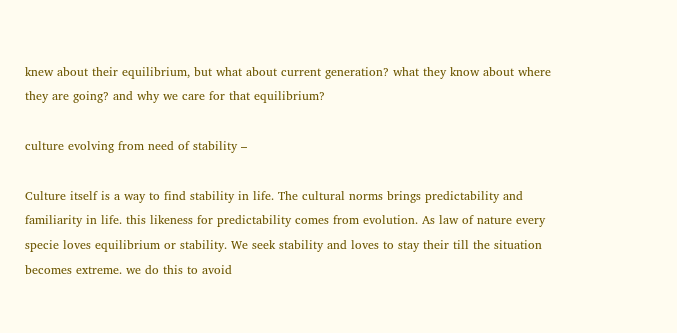knew about their equilibrium, but what about current generation? what they know about where they are going? and why we care for that equilibrium?

culture evolving from need of stability –

Culture itself is a way to find stability in life. The cultural norms brings predictability and familiarity in life. this likeness for predictability comes from evolution. As law of nature every specie loves equilibrium or stability. We seek stability and loves to stay their till the situation becomes extreme. we do this to avoid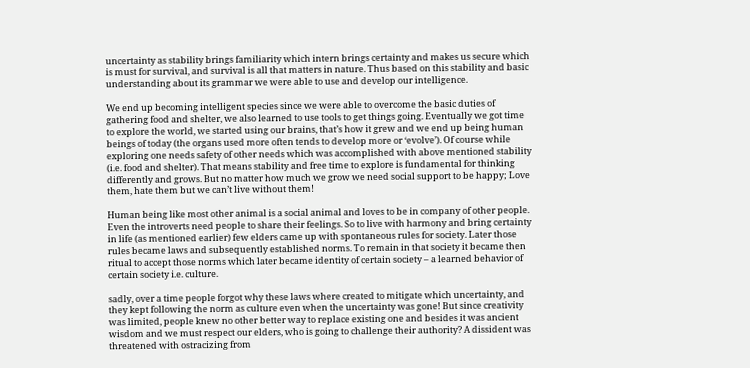uncertainty as stability brings familiarity which intern brings certainty and makes us secure which is must for survival, and survival is all that matters in nature. Thus based on this stability and basic understanding about its grammar we were able to use and develop our intelligence.

We end up becoming intelligent species since we were able to overcome the basic duties of gathering food and shelter, we also learned to use tools to get things going. Eventually we got time to explore the world, we started using our brains, that’s how it grew and we end up being human beings of today (the organs used more often tends to develop more or ‘evolve’). Of course while exploring one needs safety of other needs which was accomplished with above mentioned stability (i.e. food and shelter). That means stability and free time to explore is fundamental for thinking differently and grows. But no matter how much we grow we need social support to be happy; Love them, hate them but we can’t live without them!

Human being like most other animal is a social animal and loves to be in company of other people. Even the introverts need people to share their feelings. So to live with harmony and bring certainty in life (as mentioned earlier) few elders came up with spontaneous rules for society. Later those rules became laws and subsequently established norms. To remain in that society it became then ritual to accept those norms which later became identity of certain society – a learned behavior of certain society i.e. culture.

sadly, over a time people forgot why these laws where created to mitigate which uncertainty, and they kept following the norm as culture even when the uncertainty was gone! But since creativity was limited, people knew no other better way to replace existing one and besides it was ancient wisdom and we must respect our elders, who is going to challenge their authority? A dissident was threatened with ostracizing from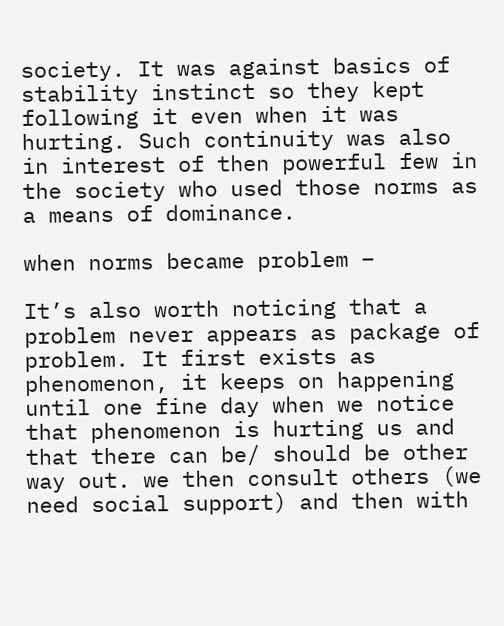society. It was against basics of stability instinct so they kept following it even when it was hurting. Such continuity was also in interest of then powerful few in the society who used those norms as a means of dominance.

when norms became problem –

It’s also worth noticing that a problem never appears as package of problem. It first exists as phenomenon, it keeps on happening until one fine day when we notice that phenomenon is hurting us and that there can be/ should be other way out. we then consult others (we need social support) and then with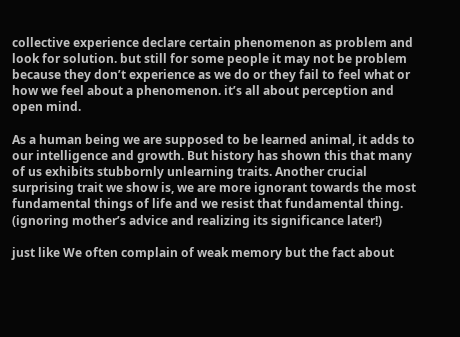collective experience declare certain phenomenon as problem and look for solution. but still for some people it may not be problem because they don’t experience as we do or they fail to feel what or how we feel about a phenomenon. it’s all about perception and open mind.

As a human being we are supposed to be learned animal, it adds to our intelligence and growth. But history has shown this that many of us exhibits stubbornly unlearning traits. Another crucial surprising trait we show is, we are more ignorant towards the most fundamental things of life and we resist that fundamental thing. (ignoring mother’s advice and realizing its significance later!)

just like We often complain of weak memory but the fact about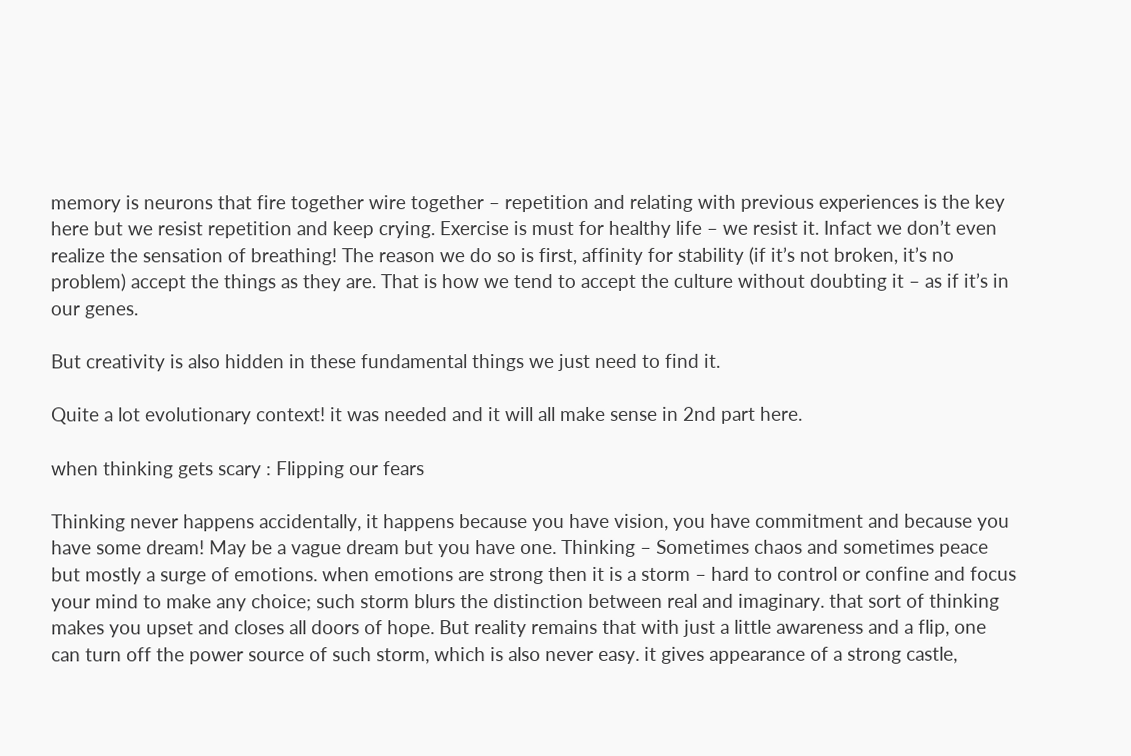memory is neurons that fire together wire together – repetition and relating with previous experiences is the key here but we resist repetition and keep crying. Exercise is must for healthy life – we resist it. Infact we don’t even realize the sensation of breathing! The reason we do so is first, affinity for stability (if it’s not broken, it’s no problem) accept the things as they are. That is how we tend to accept the culture without doubting it – as if it’s in our genes.

But creativity is also hidden in these fundamental things we just need to find it.

Quite a lot evolutionary context! it was needed and it will all make sense in 2nd part here.

when thinking gets scary : Flipping our fears

Thinking never happens accidentally, it happens because you have vision, you have commitment and because you have some dream! May be a vague dream but you have one. Thinking – Sometimes chaos and sometimes peace but mostly a surge of emotions. when emotions are strong then it is a storm – hard to control or confine and focus your mind to make any choice; such storm blurs the distinction between real and imaginary. that sort of thinking makes you upset and closes all doors of hope. But reality remains that with just a little awareness and a flip, one can turn off the power source of such storm, which is also never easy. it gives appearance of a strong castle,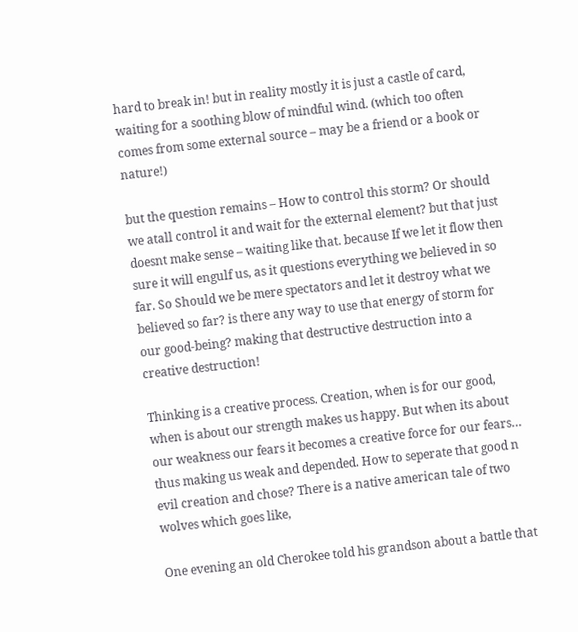hard to break in! but in reality mostly it is just a castle of card, waiting for a soothing blow of mindful wind. (which too often comes from some external source – may be a friend or a book or nature!)

but the question remains – How to control this storm? Or should we atall control it and wait for the external element? but that just doesnt make sense – waiting like that. because If we let it flow then sure it will engulf us, as it questions everything we believed in so far. So Should we be mere spectators and let it destroy what we believed so far? is there any way to use that energy of storm for our good-being? making that destructive destruction into a creative destruction!

Thinking is a creative process. Creation, when is for our good, when is about our strength makes us happy. But when its about our weakness our fears it becomes a creative force for our fears… thus making us weak and depended. How to seperate that good n evil creation and chose? There is a native american tale of two wolves which goes like,

One evening an old Cherokee told his grandson about a battle that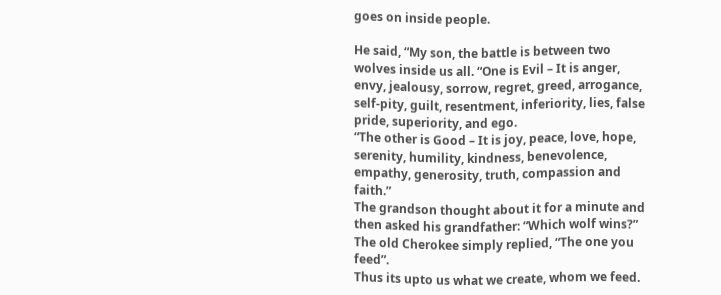goes on inside people.

He said, “My son, the battle is between two wolves inside us all. “One is Evil – It is anger, envy, jealousy, sorrow, regret, greed, arrogance, self-pity, guilt, resentment, inferiority, lies, false pride, superiority, and ego.
“The other is Good – It is joy, peace, love, hope, serenity, humility, kindness, benevolence, empathy, generosity, truth, compassion and faith.”
The grandson thought about it for a minute and then asked his grandfather: “Which wolf wins?”
The old Cherokee simply replied, “The one you feed”.
Thus its upto us what we create, whom we feed.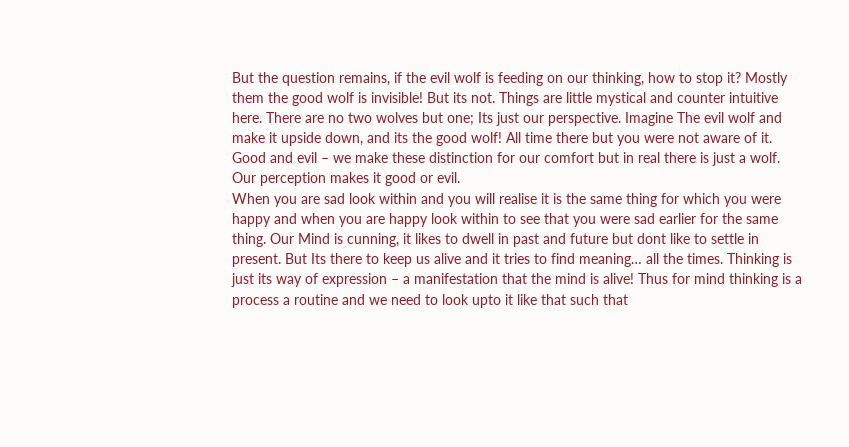But the question remains, if the evil wolf is feeding on our thinking, how to stop it? Mostly them the good wolf is invisible! But its not. Things are little mystical and counter intuitive here. There are no two wolves but one; Its just our perspective. Imagine The evil wolf and make it upside down, and its the good wolf! All time there but you were not aware of it. Good and evil – we make these distinction for our comfort but in real there is just a wolf. Our perception makes it good or evil.
When you are sad look within and you will realise it is the same thing for which you were happy and when you are happy look within to see that you were sad earlier for the same thing. Our Mind is cunning, it likes to dwell in past and future but dont like to settle in present. But Its there to keep us alive and it tries to find meaning… all the times. Thinking is just its way of expression – a manifestation that the mind is alive! Thus for mind thinking is a process a routine and we need to look upto it like that such that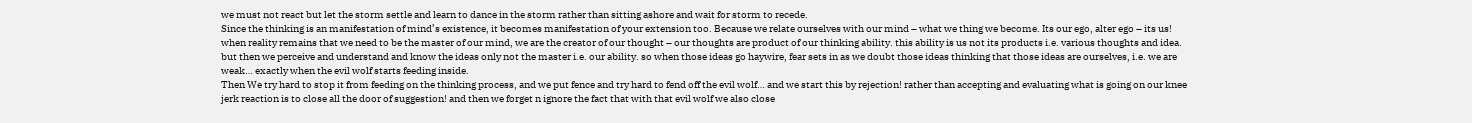we must not react but let the storm settle and learn to dance in the storm rather than sitting ashore and wait for storm to recede.
Since the thinking is an manifestation of mind’s existence, it becomes manifestation of your extension too. Because we relate ourselves with our mind – what we thing we become. Its our ego, alter ego – its us! when reality remains that we need to be the master of our mind, we are the creator of our thought – our thoughts are product of our thinking ability. this ability is us not its products i.e. various thoughts and idea. but then we perceive and understand and know the ideas only not the master i.e. our ability. so when those ideas go haywire, fear sets in as we doubt those ideas thinking that those ideas are ourselves, i.e. we are weak… exactly when the evil wolf starts feeding inside.
Then We try hard to stop it from feeding on the thinking process, and we put fence and try hard to fend off the evil wolf… and we start this by rejection! rather than accepting and evaluating what is going on our knee jerk reaction is to close all the door of suggestion! and then we forget n ignore the fact that with that evil wolf we also close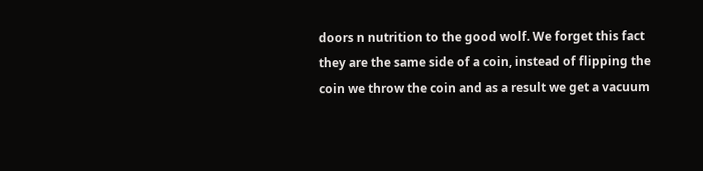doors n nutrition to the good wolf. We forget this fact they are the same side of a coin, instead of flipping the coin we throw the coin and as a result we get a vacuum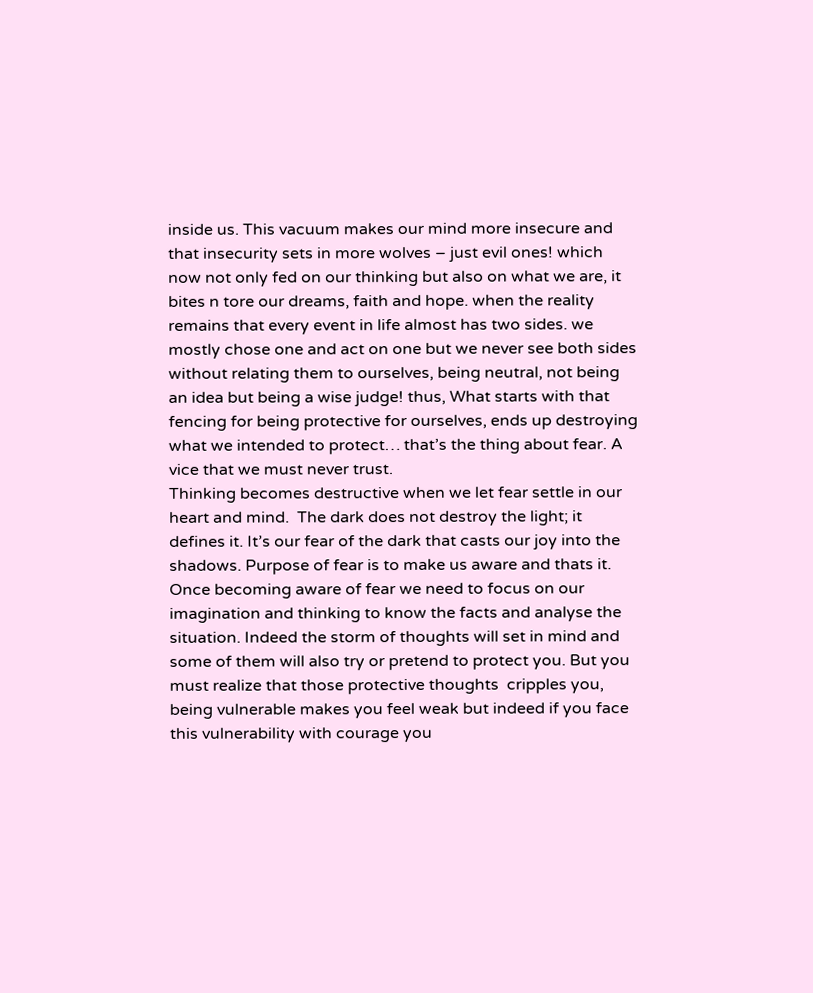inside us. This vacuum makes our mind more insecure and that insecurity sets in more wolves – just evil ones! which now not only fed on our thinking but also on what we are, it bites n tore our dreams, faith and hope. when the reality remains that every event in life almost has two sides. we mostly chose one and act on one but we never see both sides without relating them to ourselves, being neutral, not being an idea but being a wise judge! thus, What starts with that fencing for being protective for ourselves, ends up destroying what we intended to protect… that’s the thing about fear. A vice that we must never trust.
Thinking becomes destructive when we let fear settle in our heart and mind.  The dark does not destroy the light; it defines it. It’s our fear of the dark that casts our joy into the shadows. Purpose of fear is to make us aware and thats it. Once becoming aware of fear we need to focus on our imagination and thinking to know the facts and analyse the situation. Indeed the storm of thoughts will set in mind and some of them will also try or pretend to protect you. But you must realize that those protective thoughts  cripples you, being vulnerable makes you feel weak but indeed if you face this vulnerability with courage you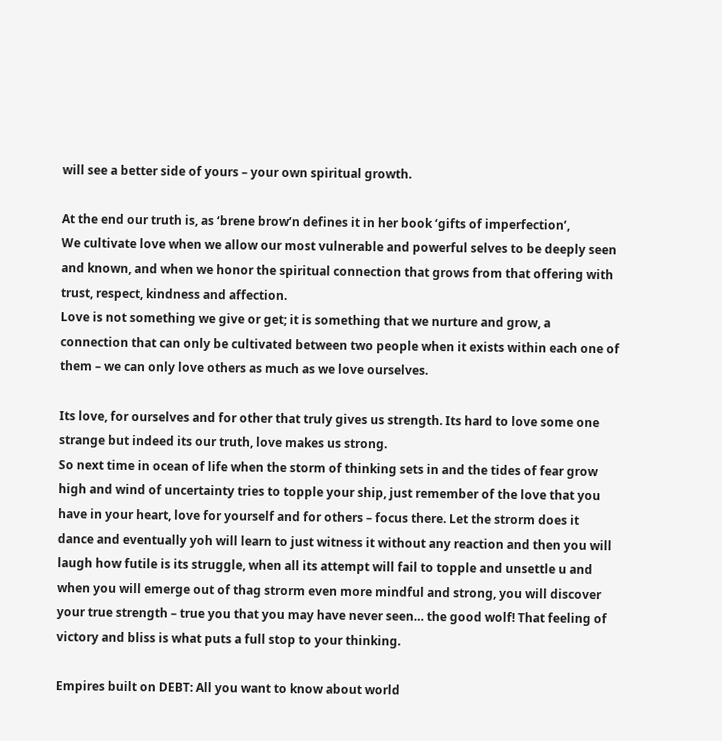will see a better side of yours – your own spiritual growth.

At the end our truth is, as ‘brene brow’n defines it in her book ‘gifts of imperfection’,
We cultivate love when we allow our most vulnerable and powerful selves to be deeply seen and known, and when we honor the spiritual connection that grows from that offering with trust, respect, kindness and affection.
Love is not something we give or get; it is something that we nurture and grow, a connection that can only be cultivated between two people when it exists within each one of them – we can only love others as much as we love ourselves.

Its love, for ourselves and for other that truly gives us strength. Its hard to love some one strange but indeed its our truth, love makes us strong.
So next time in ocean of life when the storm of thinking sets in and the tides of fear grow high and wind of uncertainty tries to topple your ship, just remember of the love that you have in your heart, love for yourself and for others – focus there. Let the strorm does it dance and eventually yoh will learn to just witness it without any reaction and then you will laugh how futile is its struggle, when all its attempt will fail to topple and unsettle u and when you will emerge out of thag strorm even more mindful and strong, you will discover your true strength – true you that you may have never seen… the good wolf! That feeling of victory and bliss is what puts a full stop to your thinking.

Empires built on DEBT: All you want to know about world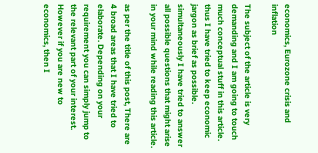economics, Eurozone crisis and inflation

The subject of the article is very demanding and I am going to touch much conceptual stuff in this article. thus I have tried to keep economic jargon as brief as possible. simultaneously I have tried to answer all possible questions that might arise in your mind while reading this article.

as per the title of this post, There are 4 broad areas that I have tried to elaborate. Depending on your requirement you can simply jump to the relevant part of your interest. However if you are new to economics, then I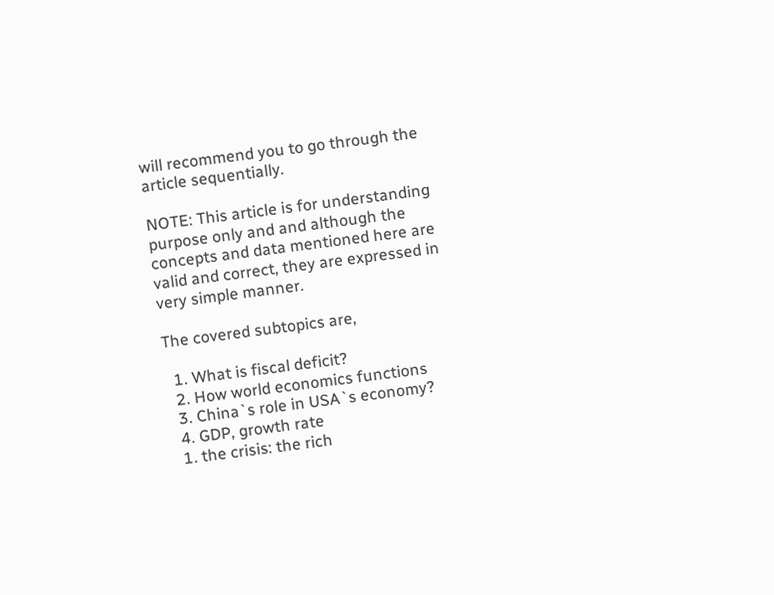will recommend you to go through the article sequentially.

NOTE: This article is for understanding purpose only and and although the concepts and data mentioned here are valid and correct, they are expressed in very simple manner.

The covered subtopics are,

  1. What is fiscal deficit?
  2. How world economics functions
  3. China`s role in USA`s economy?
  4. GDP, growth rate
  1. the crisis: the rich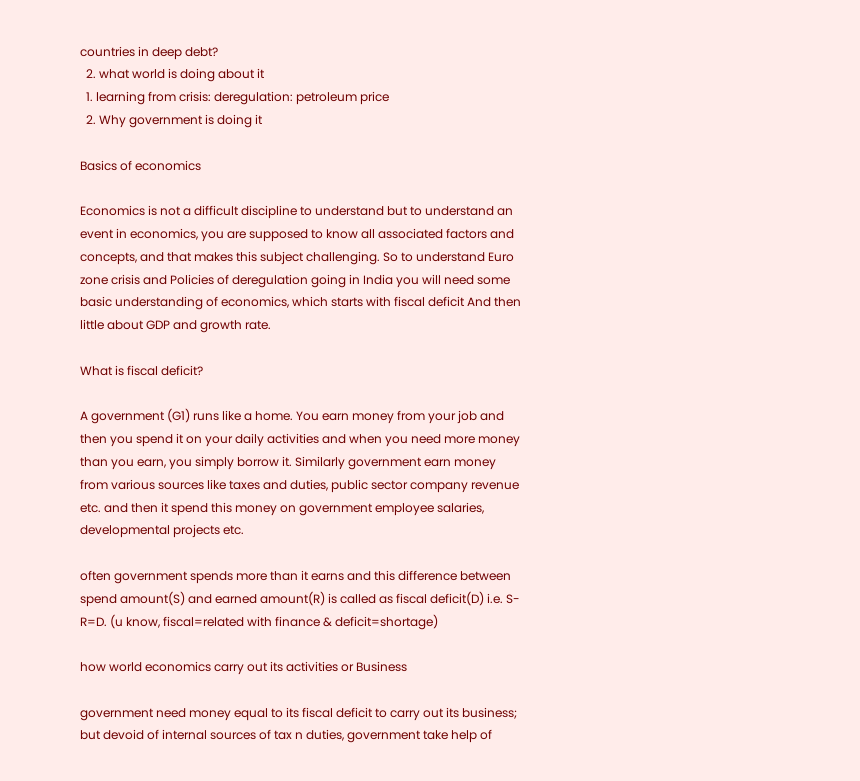countries in deep debt?
  2. what world is doing about it
  1. learning from crisis: deregulation: petroleum price
  2. Why government is doing it

Basics of economics

Economics is not a difficult discipline to understand but to understand an event in economics, you are supposed to know all associated factors and concepts, and that makes this subject challenging. So to understand Euro zone crisis and Policies of deregulation going in India you will need some basic understanding of economics, which starts with fiscal deficit And then little about GDP and growth rate.

What is fiscal deficit?

A government (G1) runs like a home. You earn money from your job and then you spend it on your daily activities and when you need more money than you earn, you simply borrow it. Similarly government earn money from various sources like taxes and duties, public sector company revenue etc. and then it spend this money on government employee salaries, developmental projects etc.

often government spends more than it earns and this difference between spend amount(S) and earned amount(R) is called as fiscal deficit(D) i.e. S-R=D. (u know, fiscal=related with finance & deficit=shortage)

how world economics carry out its activities or Business

government need money equal to its fiscal deficit to carry out its business; but devoid of internal sources of tax n duties, government take help of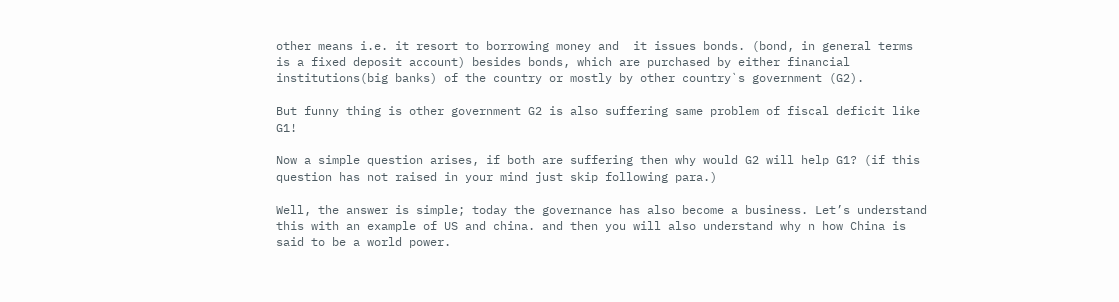other means i.e. it resort to borrowing money and  it issues bonds. (bond, in general terms is a fixed deposit account) besides bonds, which are purchased by either financial institutions(big banks) of the country or mostly by other country`s government (G2).

But funny thing is other government G2 is also suffering same problem of fiscal deficit like G1!

Now a simple question arises, if both are suffering then why would G2 will help G1? (if this question has not raised in your mind just skip following para.)

Well, the answer is simple; today the governance has also become a business. Let’s understand this with an example of US and china. and then you will also understand why n how China is said to be a world power.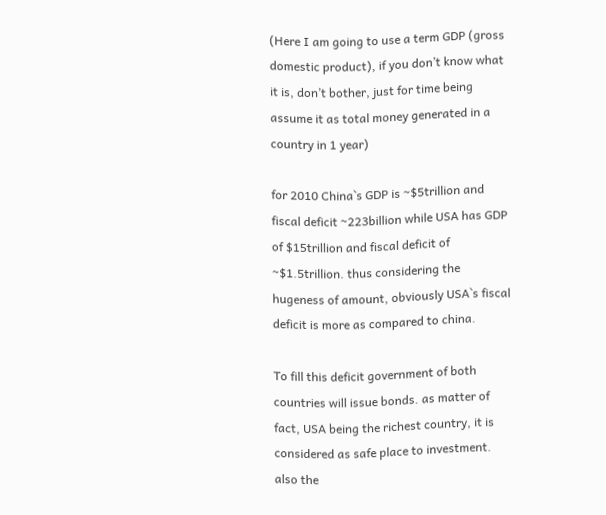(Here I am going to use a term GDP (gross domestic product), if you don’t know what it is, don’t bother, just for time being assume it as total money generated in a country in 1 year)

for 2010 China`s GDP is ~$5trillion and fiscal deficit ~223billion while USA has GDP of $15trillion and fiscal deficit of ~$1.5trillion. thus considering the hugeness of amount, obviously USA`s fiscal deficit is more as compared to china.

To fill this deficit government of both countries will issue bonds. as matter of fact, USA being the richest country, it is considered as safe place to investment. also the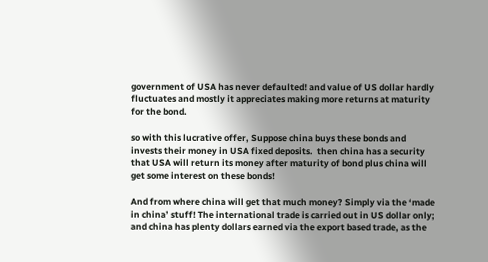government of USA has never defaulted! and value of US dollar hardly fluctuates and mostly it appreciates making more returns at maturity for the bond.

so with this lucrative offer, Suppose china buys these bonds and invests their money in USA fixed deposits.  then china has a security that USA will return its money after maturity of bond plus china will get some interest on these bonds!

And from where china will get that much money? Simply via the ‘made in china’ stuff! The international trade is carried out in US dollar only; and china has plenty dollars earned via the export based trade, as the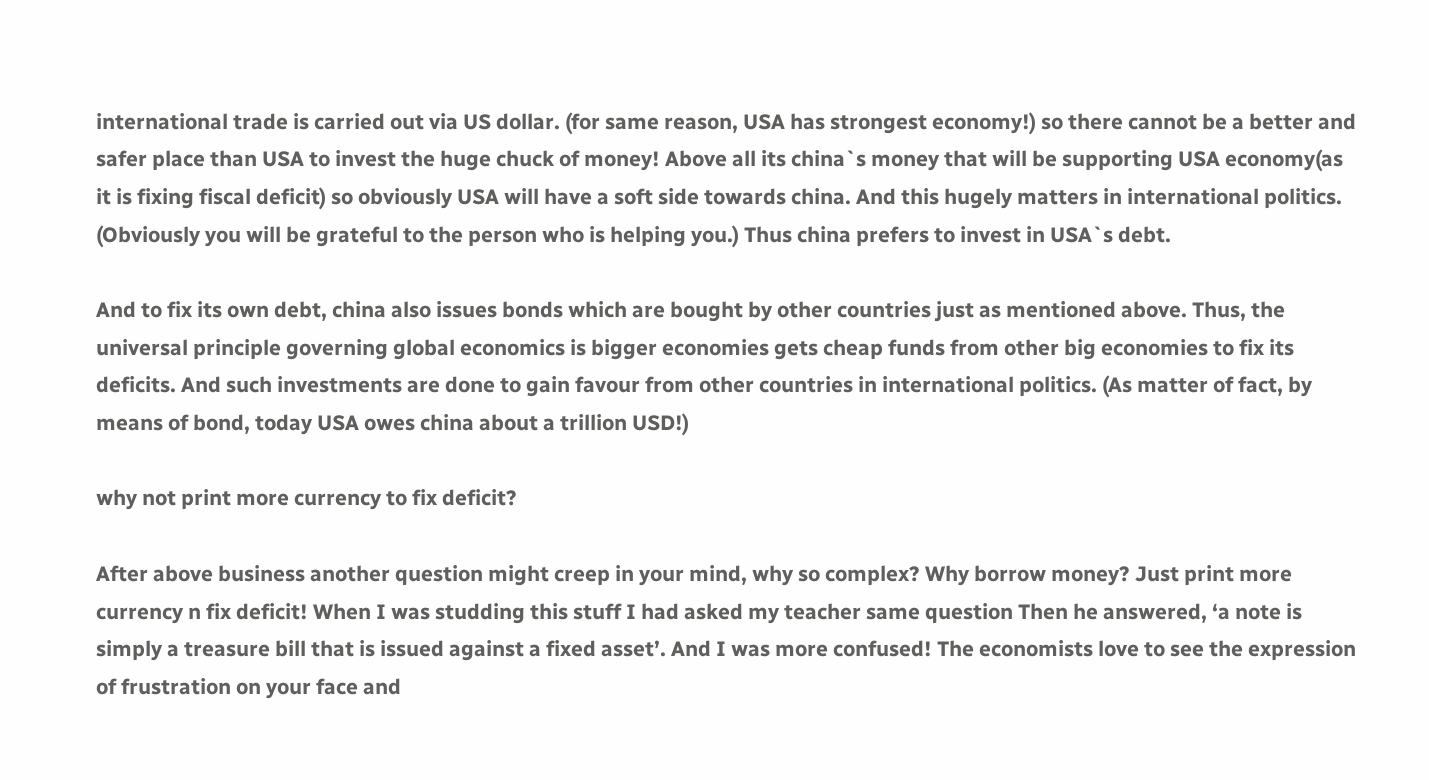international trade is carried out via US dollar. (for same reason, USA has strongest economy!) so there cannot be a better and safer place than USA to invest the huge chuck of money! Above all its china`s money that will be supporting USA economy(as it is fixing fiscal deficit) so obviously USA will have a soft side towards china. And this hugely matters in international politics. (Obviously you will be grateful to the person who is helping you.) Thus china prefers to invest in USA`s debt.

And to fix its own debt, china also issues bonds which are bought by other countries just as mentioned above. Thus, the universal principle governing global economics is bigger economies gets cheap funds from other big economies to fix its deficits. And such investments are done to gain favour from other countries in international politics. (As matter of fact, by means of bond, today USA owes china about a trillion USD!)

why not print more currency to fix deficit?

After above business another question might creep in your mind, why so complex? Why borrow money? Just print more currency n fix deficit! When I was studding this stuff I had asked my teacher same question Then he answered, ‘a note is simply a treasure bill that is issued against a fixed asset’. And I was more confused! The economists love to see the expression of frustration on your face and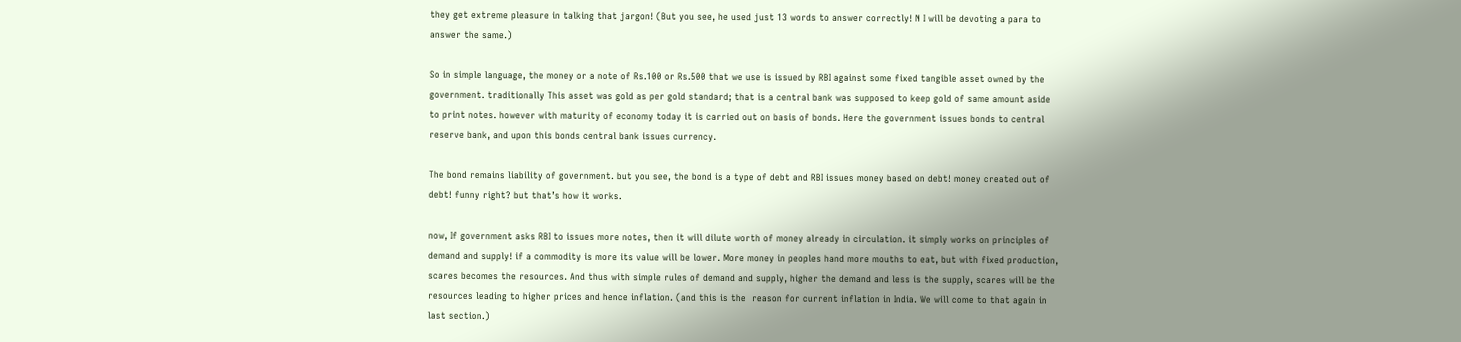they get extreme pleasure in talking that jargon! (But you see, he used just 13 words to answer correctly! N I will be devoting a para to answer the same.)

So in simple language, the money or a note of Rs.100 or Rs.500 that we use is issued by RBI against some fixed tangible asset owned by the government. traditionally This asset was gold as per gold standard; that is a central bank was supposed to keep gold of same amount aside to print notes. however with maturity of economy today it is carried out on basis of bonds. Here the government issues bonds to central reserve bank, and upon this bonds central bank issues currency.

The bond remains liability of government. but you see, the bond is a type of debt and RBI issues money based on debt! money created out of debt! funny right? but that’s how it works.

now, If government asks RBI to issues more notes, then it will dilute worth of money already in circulation. it simply works on principles of demand and supply! if a commodity is more its value will be lower. More money in peoples hand more mouths to eat, but with fixed production, scares becomes the resources. And thus with simple rules of demand and supply, higher the demand and less is the supply, scares will be the resources leading to higher prices and hence inflation. (and this is the  reason for current inflation in India. We will come to that again in last section.)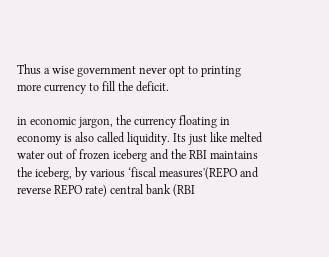Thus a wise government never opt to printing more currency to fill the deficit.

in economic jargon, the currency floating in economy is also called liquidity. Its just like melted water out of frozen iceberg and the RBI maintains the iceberg, by various ‘fiscal measures'(REPO and reverse REPO rate) central bank (RBI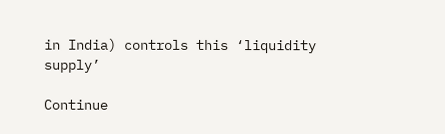in India) controls this ‘liquidity supply’

Continue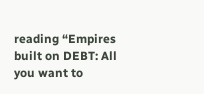reading “Empires built on DEBT: All you want to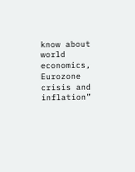know about world economics, Eurozone crisis and inflation”